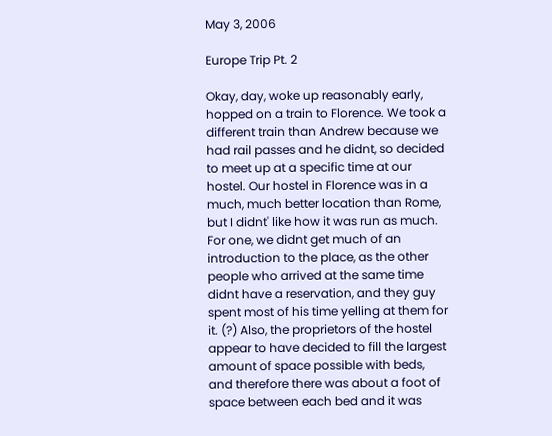May 3, 2006

Europe Trip Pt. 2

Okay, day, woke up reasonably early, hopped on a train to Florence. We took a different train than Andrew because we had rail passes and he didnt, so decided to meet up at a specific time at our hostel. Our hostel in Florence was in a much, much better location than Rome, but I didnt' like how it was run as much. For one, we didnt get much of an introduction to the place, as the other people who arrived at the same time didnt have a reservation, and they guy spent most of his time yelling at them for it. (?) Also, the proprietors of the hostel appear to have decided to fill the largest amount of space possible with beds, and therefore there was about a foot of space between each bed and it was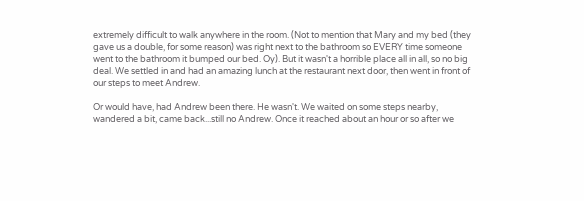extremely difficult to walk anywhere in the room. (Not to mention that Mary and my bed (they gave us a double, for some reason) was right next to the bathroom so EVERY time someone went to the bathroom it bumped our bed. Oy). But it wasn't a horrible place all in all, so no big deal. We settled in and had an amazing lunch at the restaurant next door, then went in front of our steps to meet Andrew.

Or would have, had Andrew been there. He wasn't. We waited on some steps nearby, wandered a bit, came back...still no Andrew. Once it reached about an hour or so after we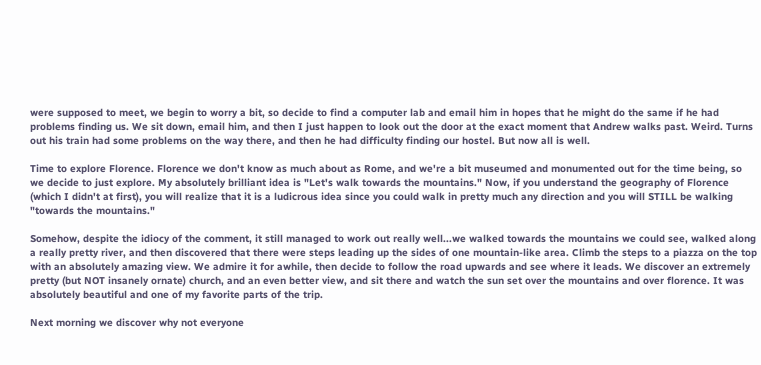were supposed to meet, we begin to worry a bit, so decide to find a computer lab and email him in hopes that he might do the same if he had problems finding us. We sit down, email him, and then I just happen to look out the door at the exact moment that Andrew walks past. Weird. Turns out his train had some problems on the way there, and then he had difficulty finding our hostel. But now all is well.

Time to explore Florence. Florence we don't know as much about as Rome, and we're a bit museumed and monumented out for the time being, so we decide to just explore. My absolutely brilliant idea is "Let's walk towards the mountains." Now, if you understand the geography of Florence (which I didn't at first), you will realize that it is a ludicrous idea since you could walk in pretty much any direction and you will STILL be walking "towards the mountains."

Somehow, despite the idiocy of the comment, it still managed to work out really well...we walked towards the mountains we could see, walked along a really pretty river, and then discovered that there were steps leading up the sides of one mountain-like area. Climb the steps to a piazza on the top with an absolutely amazing view. We admire it for awhile, then decide to follow the road upwards and see where it leads. We discover an extremely pretty (but NOT insanely ornate) church, and an even better view, and sit there and watch the sun set over the mountains and over florence. It was absolutely beautiful and one of my favorite parts of the trip.

Next morning we discover why not everyone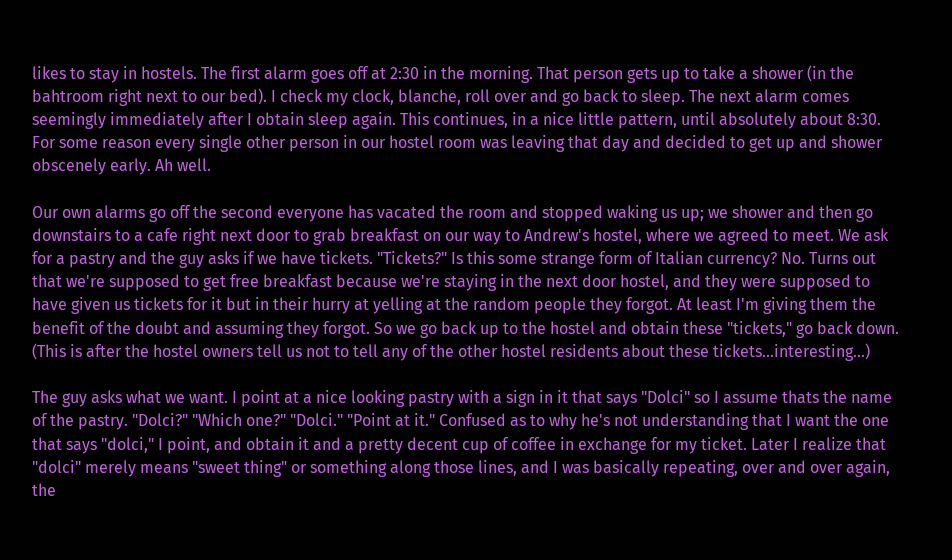likes to stay in hostels. The first alarm goes off at 2:30 in the morning. That person gets up to take a shower (in the bahtroom right next to our bed). I check my clock, blanche, roll over and go back to sleep. The next alarm comes seemingly immediately after I obtain sleep again. This continues, in a nice little pattern, until absolutely about 8:30. For some reason every single other person in our hostel room was leaving that day and decided to get up and shower obscenely early. Ah well.

Our own alarms go off the second everyone has vacated the room and stopped waking us up; we shower and then go downstairs to a cafe right next door to grab breakfast on our way to Andrew's hostel, where we agreed to meet. We ask for a pastry and the guy asks if we have tickets. "Tickets?" Is this some strange form of Italian currency? No. Turns out that we're supposed to get free breakfast because we're staying in the next door hostel, and they were supposed to have given us tickets for it but in their hurry at yelling at the random people they forgot. At least I'm giving them the benefit of the doubt and assuming they forgot. So we go back up to the hostel and obtain these "tickets," go back down. (This is after the hostel owners tell us not to tell any of the other hostel residents about these tickets...interesting...)

The guy asks what we want. I point at a nice looking pastry with a sign in it that says "Dolci" so I assume thats the name of the pastry. "Dolci?" "Which one?" "Dolci." "Point at it." Confused as to why he's not understanding that I want the one that says "dolci," I point, and obtain it and a pretty decent cup of coffee in exchange for my ticket. Later I realize that "dolci" merely means "sweet thing" or something along those lines, and I was basically repeating, over and over again, the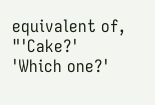equivalent of, "'Cake?' 'Which one?'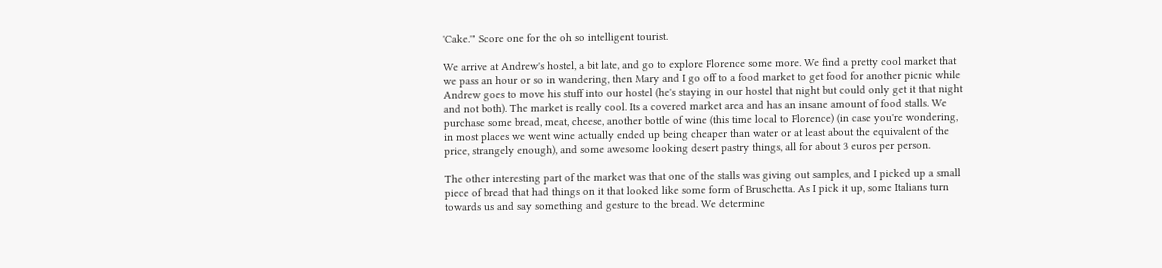'Cake.'" Score one for the oh so intelligent tourist.

We arrive at Andrew's hostel, a bit late, and go to explore Florence some more. We find a pretty cool market that we pass an hour or so in wandering, then Mary and I go off to a food market to get food for another picnic while Andrew goes to move his stuff into our hostel (he's staying in our hostel that night but could only get it that night and not both). The market is really cool. Its a covered market area and has an insane amount of food stalls. We purchase some bread, meat, cheese, another bottle of wine (this time local to Florence) (in case you're wondering, in most places we went wine actually ended up being cheaper than water or at least about the equivalent of the price, strangely enough), and some awesome looking desert pastry things, all for about 3 euros per person.

The other interesting part of the market was that one of the stalls was giving out samples, and I picked up a small piece of bread that had things on it that looked like some form of Bruschetta. As I pick it up, some Italians turn towards us and say something and gesture to the bread. We determine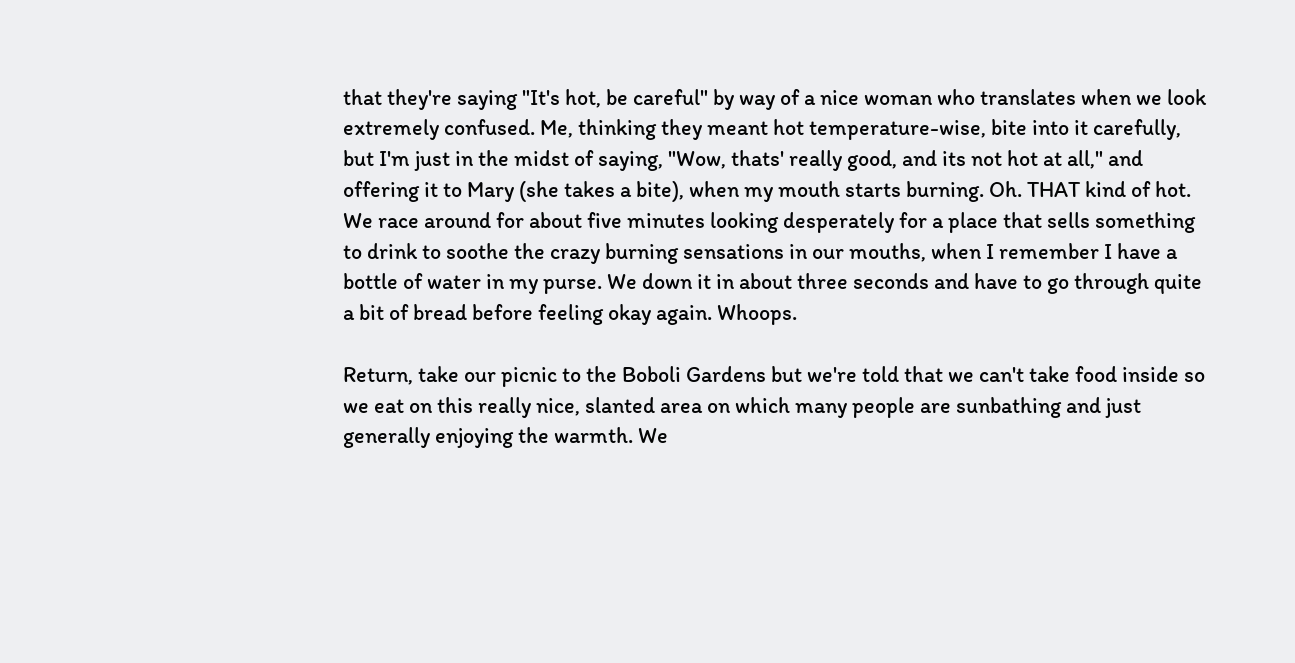that they're saying "It's hot, be careful" by way of a nice woman who translates when we look extremely confused. Me, thinking they meant hot temperature-wise, bite into it carefully, but I'm just in the midst of saying, "Wow, thats' really good, and its not hot at all," and offering it to Mary (she takes a bite), when my mouth starts burning. Oh. THAT kind of hot. We race around for about five minutes looking desperately for a place that sells something to drink to soothe the crazy burning sensations in our mouths, when I remember I have a bottle of water in my purse. We down it in about three seconds and have to go through quite a bit of bread before feeling okay again. Whoops.

Return, take our picnic to the Boboli Gardens but we're told that we can't take food inside so we eat on this really nice, slanted area on which many people are sunbathing and just generally enjoying the warmth. We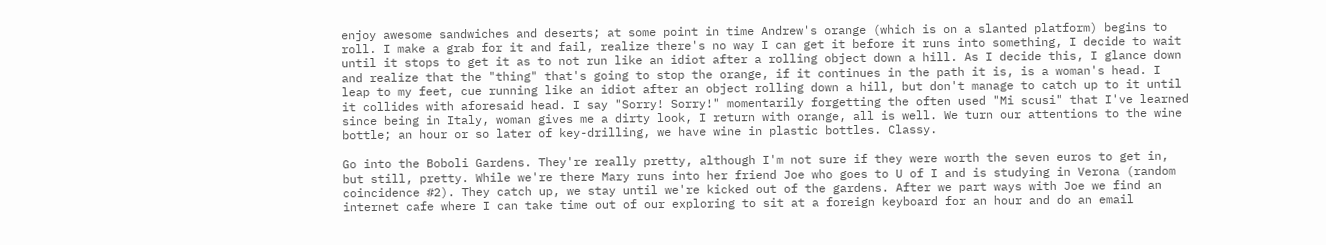enjoy awesome sandwiches and deserts; at some point in time Andrew's orange (which is on a slanted platform) begins to roll. I make a grab for it and fail, realize there's no way I can get it before it runs into something, I decide to wait until it stops to get it as to not run like an idiot after a rolling object down a hill. As I decide this, I glance down and realize that the "thing" that's going to stop the orange, if it continues in the path it is, is a woman's head. I leap to my feet, cue running like an idiot after an object rolling down a hill, but don't manage to catch up to it until it collides with aforesaid head. I say "Sorry! Sorry!" momentarily forgetting the often used "Mi scusi" that I've learned since being in Italy, woman gives me a dirty look, I return with orange, all is well. We turn our attentions to the wine bottle; an hour or so later of key-drilling, we have wine in plastic bottles. Classy.

Go into the Boboli Gardens. They're really pretty, although I'm not sure if they were worth the seven euros to get in, but still, pretty. While we're there Mary runs into her friend Joe who goes to U of I and is studying in Verona (random coincidence #2). They catch up, we stay until we're kicked out of the gardens. After we part ways with Joe we find an internet cafe where I can take time out of our exploring to sit at a foreign keyboard for an hour and do an email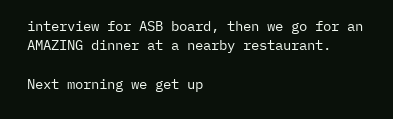interview for ASB board, then we go for an AMAZING dinner at a nearby restaurant.

Next morning we get up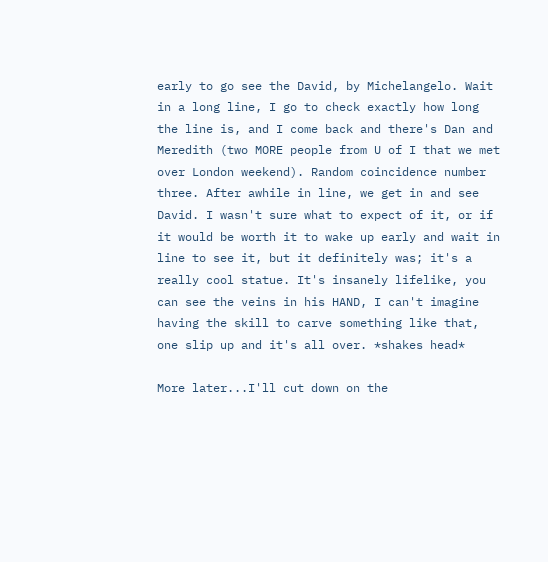early to go see the David, by Michelangelo. Wait in a long line, I go to check exactly how long the line is, and I come back and there's Dan and Meredith (two MORE people from U of I that we met over London weekend). Random coincidence number three. After awhile in line, we get in and see David. I wasn't sure what to expect of it, or if it would be worth it to wake up early and wait in line to see it, but it definitely was; it's a really cool statue. It's insanely lifelike, you can see the veins in his HAND, I can't imagine having the skill to carve something like that, one slip up and it's all over. *shakes head*

More later...I'll cut down on the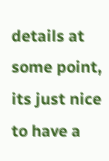details at some point, its just nice to have a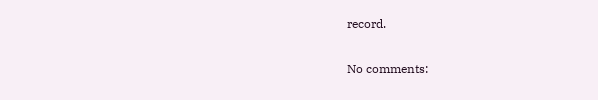record.

No comments: